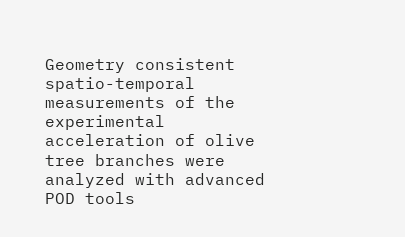Geometry consistent spatio-temporal measurements of the experimental acceleration of olive tree branches were analyzed with advanced POD tools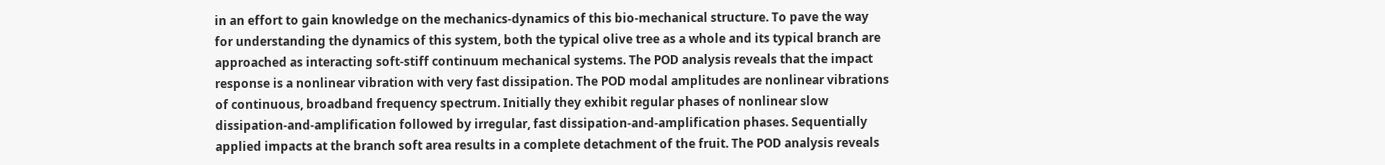in an effort to gain knowledge on the mechanics-dynamics of this bio-mechanical structure. To pave the way for understanding the dynamics of this system, both the typical olive tree as a whole and its typical branch are approached as interacting soft-stiff continuum mechanical systems. The POD analysis reveals that the impact response is a nonlinear vibration with very fast dissipation. The POD modal amplitudes are nonlinear vibrations of continuous, broadband frequency spectrum. Initially they exhibit regular phases of nonlinear slow dissipation-and-amplification followed by irregular, fast dissipation-and-amplification phases. Sequentially applied impacts at the branch soft area results in a complete detachment of the fruit. The POD analysis reveals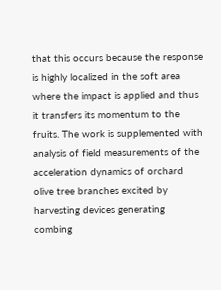that this occurs because the response is highly localized in the soft area where the impact is applied and thus it transfers its momentum to the fruits. The work is supplemented with analysis of field measurements of the acceleration dynamics of orchard olive tree branches excited by harvesting devices generating combing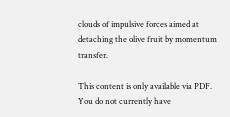clouds of impulsive forces aimed at detaching the olive fruit by momentum transfer.

This content is only available via PDF.
You do not currently have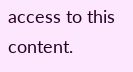access to this content.